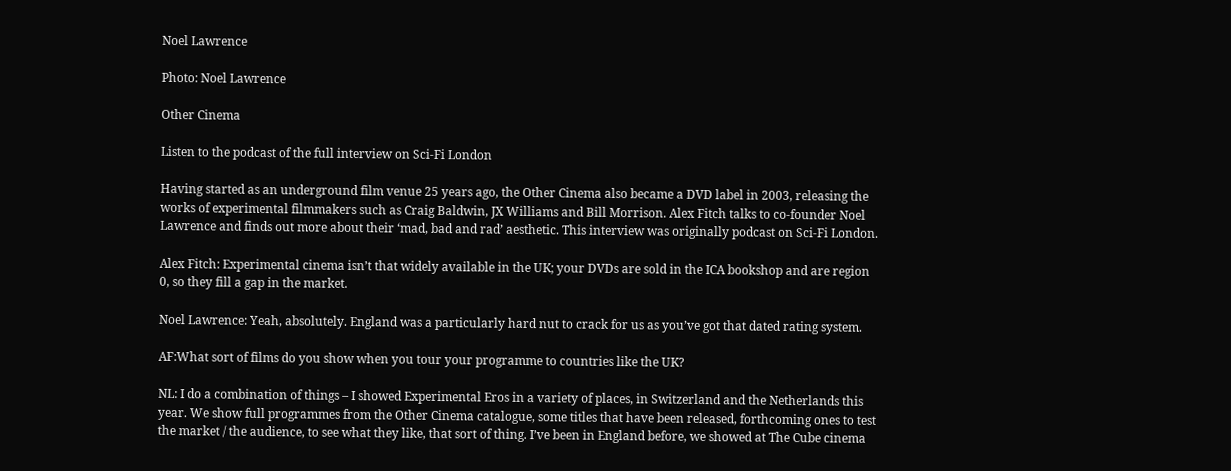Noel Lawrence

Photo: Noel Lawrence

Other Cinema

Listen to the podcast of the full interview on Sci-Fi London

Having started as an underground film venue 25 years ago, the Other Cinema also became a DVD label in 2003, releasing the works of experimental filmmakers such as Craig Baldwin, JX Williams and Bill Morrison. Alex Fitch talks to co-founder Noel Lawrence and finds out more about their ‘mad, bad and rad’ aesthetic. This interview was originally podcast on Sci-Fi London.

Alex Fitch: Experimental cinema isn’t that widely available in the UK; your DVDs are sold in the ICA bookshop and are region 0, so they fill a gap in the market.

Noel Lawrence: Yeah, absolutely. England was a particularly hard nut to crack for us as you’ve got that dated rating system.

AF:What sort of films do you show when you tour your programme to countries like the UK?

NL: I do a combination of things – I showed Experimental Eros in a variety of places, in Switzerland and the Netherlands this year. We show full programmes from the Other Cinema catalogue, some titles that have been released, forthcoming ones to test the market / the audience, to see what they like, that sort of thing. I’ve been in England before, we showed at The Cube cinema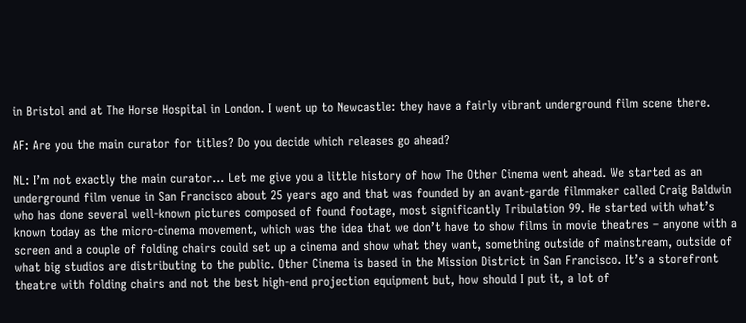in Bristol and at The Horse Hospital in London. I went up to Newcastle: they have a fairly vibrant underground film scene there.

AF: Are you the main curator for titles? Do you decide which releases go ahead?

NL: I’m not exactly the main curator… Let me give you a little history of how The Other Cinema went ahead. We started as an underground film venue in San Francisco about 25 years ago and that was founded by an avant-garde filmmaker called Craig Baldwin who has done several well-known pictures composed of found footage, most significantly Tribulation 99. He started with what’s known today as the micro-cinema movement, which was the idea that we don’t have to show films in movie theatres – anyone with a screen and a couple of folding chairs could set up a cinema and show what they want, something outside of mainstream, outside of what big studios are distributing to the public. Other Cinema is based in the Mission District in San Francisco. It’s a storefront theatre with folding chairs and not the best high-end projection equipment but, how should I put it, a lot of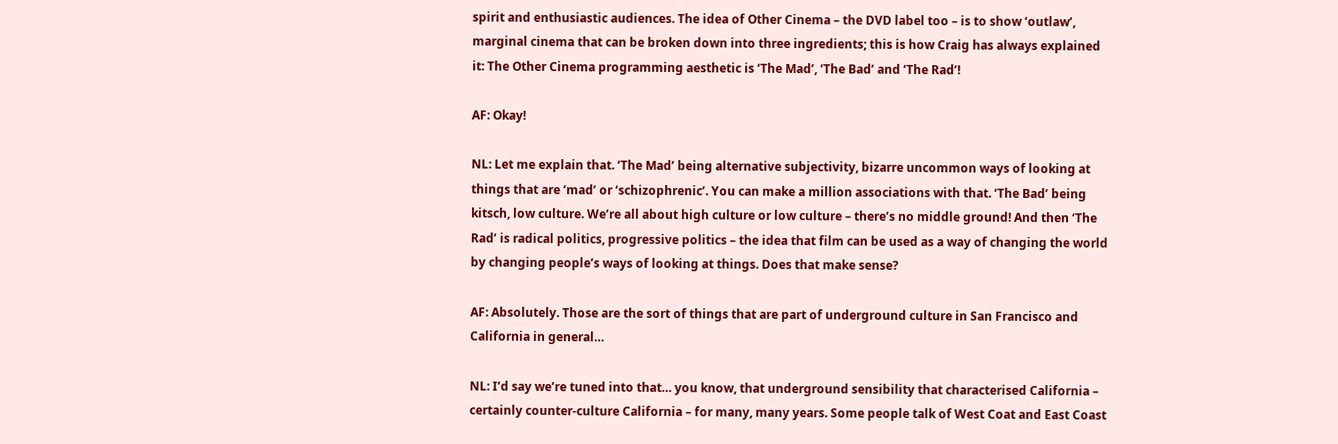spirit and enthusiastic audiences. The idea of Other Cinema – the DVD label too – is to show ‘outlaw’, marginal cinema that can be broken down into three ingredients; this is how Craig has always explained it: The Other Cinema programming aesthetic is ‘The Mad’, ‘The Bad’ and ‘The Rad’!

AF: Okay!

NL: Let me explain that. ‘The Mad’ being alternative subjectivity, bizarre uncommon ways of looking at things that are ‘mad’ or ‘schizophrenic’. You can make a million associations with that. ‘The Bad’ being kitsch, low culture. We’re all about high culture or low culture – there’s no middle ground! And then ‘The Rad’ is radical politics, progressive politics – the idea that film can be used as a way of changing the world by changing people’s ways of looking at things. Does that make sense?

AF: Absolutely. Those are the sort of things that are part of underground culture in San Francisco and California in general…

NL: I’d say we’re tuned into that… you know, that underground sensibility that characterised California – certainly counter-culture California – for many, many years. Some people talk of West Coat and East Coast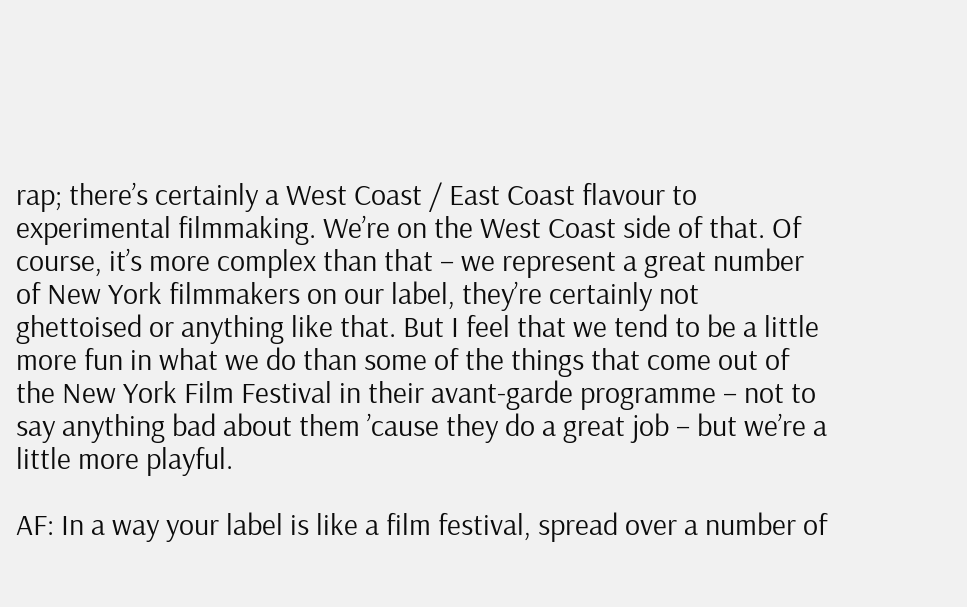rap; there’s certainly a West Coast / East Coast flavour to experimental filmmaking. We’re on the West Coast side of that. Of course, it’s more complex than that – we represent a great number of New York filmmakers on our label, they’re certainly not ghettoised or anything like that. But I feel that we tend to be a little more fun in what we do than some of the things that come out of the New York Film Festival in their avant-garde programme – not to say anything bad about them ’cause they do a great job – but we’re a little more playful.

AF: In a way your label is like a film festival, spread over a number of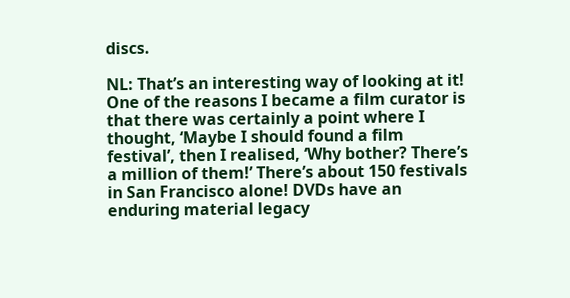discs.

NL: That’s an interesting way of looking at it! One of the reasons I became a film curator is that there was certainly a point where I thought, ‘Maybe I should found a film festival’, then I realised, ‘Why bother? There’s a million of them!’ There’s about 150 festivals in San Francisco alone! DVDs have an enduring material legacy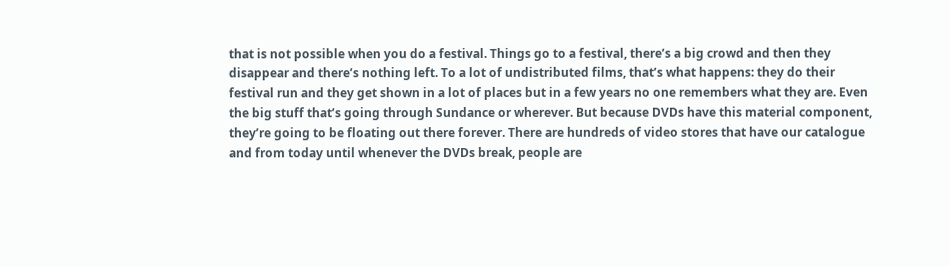that is not possible when you do a festival. Things go to a festival, there’s a big crowd and then they disappear and there’s nothing left. To a lot of undistributed films, that’s what happens: they do their festival run and they get shown in a lot of places but in a few years no one remembers what they are. Even the big stuff that’s going through Sundance or wherever. But because DVDs have this material component, they’re going to be floating out there forever. There are hundreds of video stores that have our catalogue and from today until whenever the DVDs break, people are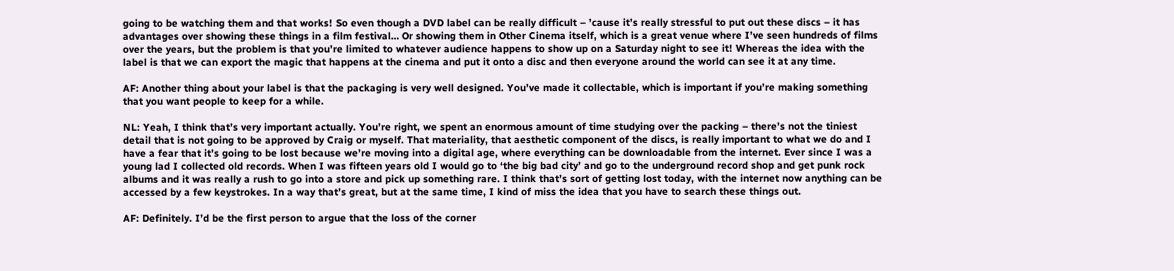going to be watching them and that works! So even though a DVD label can be really difficult – ’cause it’s really stressful to put out these discs – it has advantages over showing these things in a film festival… Or showing them in Other Cinema itself, which is a great venue where I’ve seen hundreds of films over the years, but the problem is that you’re limited to whatever audience happens to show up on a Saturday night to see it! Whereas the idea with the label is that we can export the magic that happens at the cinema and put it onto a disc and then everyone around the world can see it at any time.

AF: Another thing about your label is that the packaging is very well designed. You’ve made it collectable, which is important if you’re making something that you want people to keep for a while.

NL: Yeah, I think that’s very important actually. You’re right, we spent an enormous amount of time studying over the packing – there’s not the tiniest detail that is not going to be approved by Craig or myself. That materiality, that aesthetic component of the discs, is really important to what we do and I have a fear that it’s going to be lost because we’re moving into a digital age, where everything can be downloadable from the internet. Ever since I was a young lad I collected old records. When I was fifteen years old I would go to ‘the big bad city’ and go to the underground record shop and get punk rock albums and it was really a rush to go into a store and pick up something rare. I think that’s sort of getting lost today, with the internet now anything can be accessed by a few keystrokes. In a way that’s great, but at the same time, I kind of miss the idea that you have to search these things out.

AF: Definitely. I’d be the first person to argue that the loss of the corner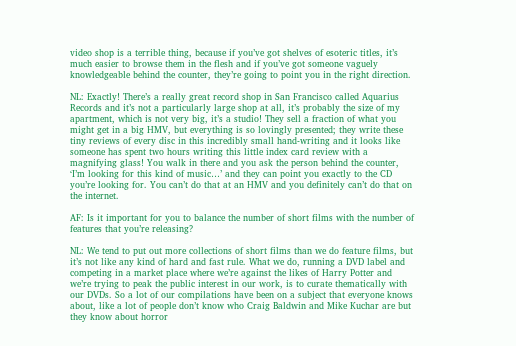video shop is a terrible thing, because if you’ve got shelves of esoteric titles, it’s much easier to browse them in the flesh and if you’ve got someone vaguely knowledgeable behind the counter, they’re going to point you in the right direction.

NL: Exactly! There’s a really great record shop in San Francisco called Aquarius Records and it’s not a particularly large shop at all, it’s probably the size of my apartment, which is not very big, it’s a studio! They sell a fraction of what you might get in a big HMV, but everything is so lovingly presented; they write these tiny reviews of every disc in this incredibly small hand-writing and it looks like someone has spent two hours writing this little index card review with a magnifying glass! You walk in there and you ask the person behind the counter, ‘I’m looking for this kind of music…’ and they can point you exactly to the CD you’re looking for. You can’t do that at an HMV and you definitely can’t do that on the internet.

AF: Is it important for you to balance the number of short films with the number of features that you’re releasing?

NL: We tend to put out more collections of short films than we do feature films, but it’s not like any kind of hard and fast rule. What we do, running a DVD label and competing in a market place where we’re against the likes of Harry Potter and we’re trying to peak the public interest in our work, is to curate thematically with our DVDs. So a lot of our compilations have been on a subject that everyone knows about, like a lot of people don’t know who Craig Baldwin and Mike Kuchar are but they know about horror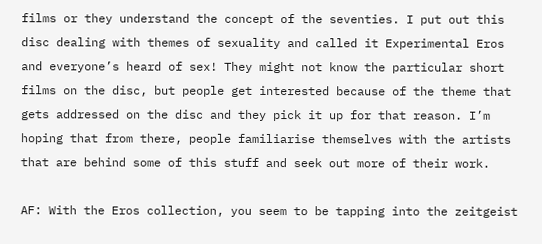films or they understand the concept of the seventies. I put out this disc dealing with themes of sexuality and called it Experimental Eros and everyone’s heard of sex! They might not know the particular short films on the disc, but people get interested because of the theme that gets addressed on the disc and they pick it up for that reason. I’m hoping that from there, people familiarise themselves with the artists that are behind some of this stuff and seek out more of their work.

AF: With the Eros collection, you seem to be tapping into the zeitgeist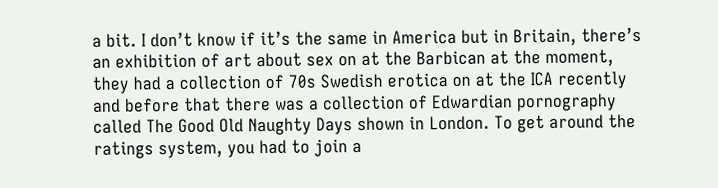a bit. I don’t know if it’s the same in America but in Britain, there’s an exhibition of art about sex on at the Barbican at the moment, they had a collection of 70s Swedish erotica on at the ICA recently and before that there was a collection of Edwardian pornography called The Good Old Naughty Days shown in London. To get around the ratings system, you had to join a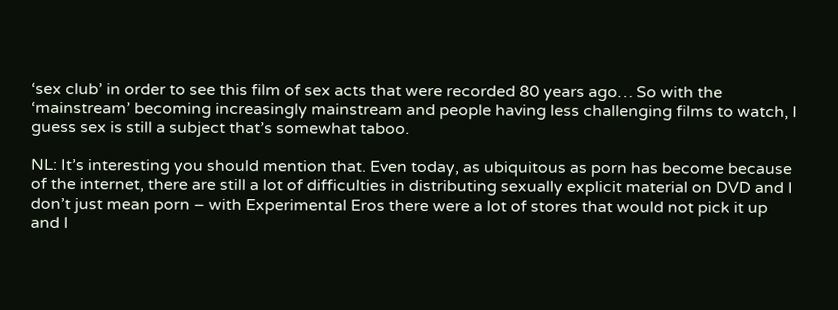‘sex club’ in order to see this film of sex acts that were recorded 80 years ago… So with the ‘mainstream’ becoming increasingly mainstream and people having less challenging films to watch, I guess sex is still a subject that’s somewhat taboo.

NL: It’s interesting you should mention that. Even today, as ubiquitous as porn has become because of the internet, there are still a lot of difficulties in distributing sexually explicit material on DVD and I don’t just mean porn – with Experimental Eros there were a lot of stores that would not pick it up and I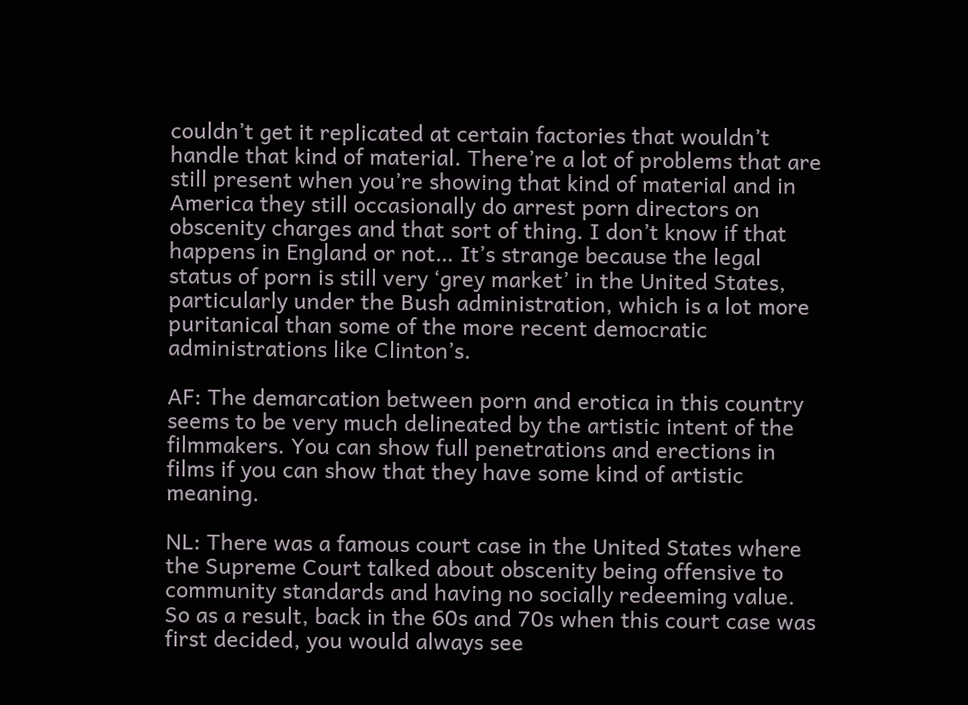couldn’t get it replicated at certain factories that wouldn’t handle that kind of material. There’re a lot of problems that are still present when you’re showing that kind of material and in America they still occasionally do arrest porn directors on obscenity charges and that sort of thing. I don’t know if that happens in England or not… It’s strange because the legal status of porn is still very ‘grey market’ in the United States, particularly under the Bush administration, which is a lot more puritanical than some of the more recent democratic administrations like Clinton’s.

AF: The demarcation between porn and erotica in this country seems to be very much delineated by the artistic intent of the filmmakers. You can show full penetrations and erections in films if you can show that they have some kind of artistic meaning.

NL: There was a famous court case in the United States where the Supreme Court talked about obscenity being offensive to community standards and having no socially redeeming value. So as a result, back in the 60s and 70s when this court case was first decided, you would always see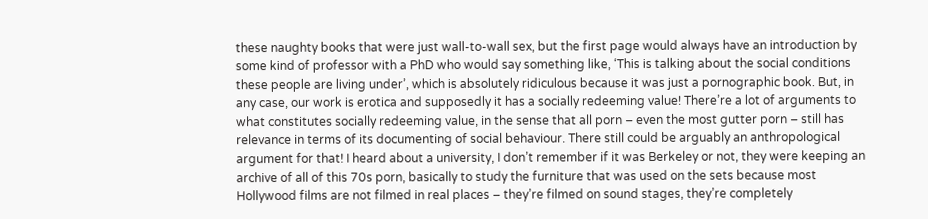these naughty books that were just wall-to-wall sex, but the first page would always have an introduction by some kind of professor with a PhD who would say something like, ‘This is talking about the social conditions these people are living under’, which is absolutely ridiculous because it was just a pornographic book. But, in any case, our work is erotica and supposedly it has a socially redeeming value! There’re a lot of arguments to what constitutes socially redeeming value, in the sense that all porn – even the most gutter porn – still has relevance in terms of its documenting of social behaviour. There still could be arguably an anthropological argument for that! I heard about a university, I don’t remember if it was Berkeley or not, they were keeping an archive of all of this 70s porn, basically to study the furniture that was used on the sets because most Hollywood films are not filmed in real places – they’re filmed on sound stages, they’re completely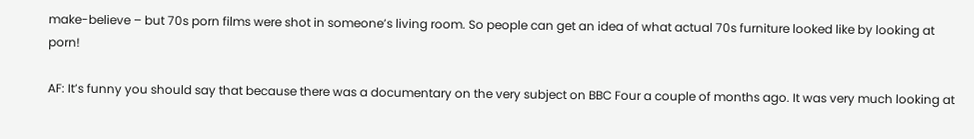make-believe – but 70s porn films were shot in someone’s living room. So people can get an idea of what actual 70s furniture looked like by looking at porn!

AF: It’s funny you should say that because there was a documentary on the very subject on BBC Four a couple of months ago. It was very much looking at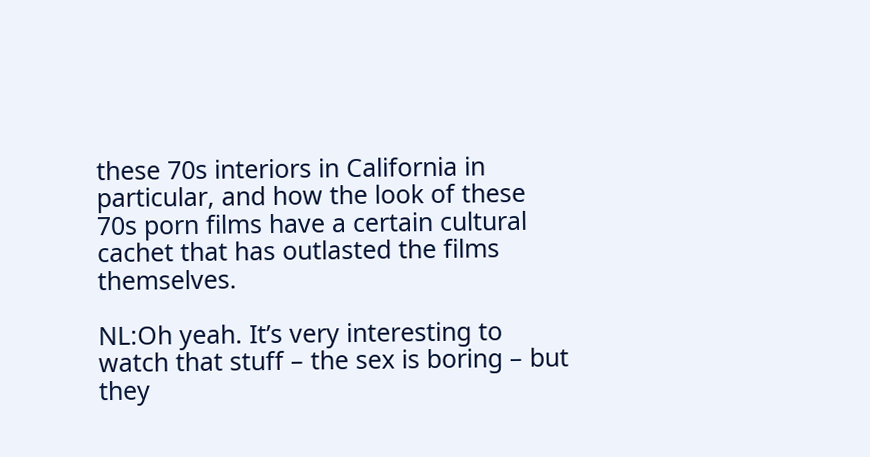these 70s interiors in California in particular, and how the look of these 70s porn films have a certain cultural cachet that has outlasted the films themselves.

NL:Oh yeah. It’s very interesting to watch that stuff – the sex is boring – but they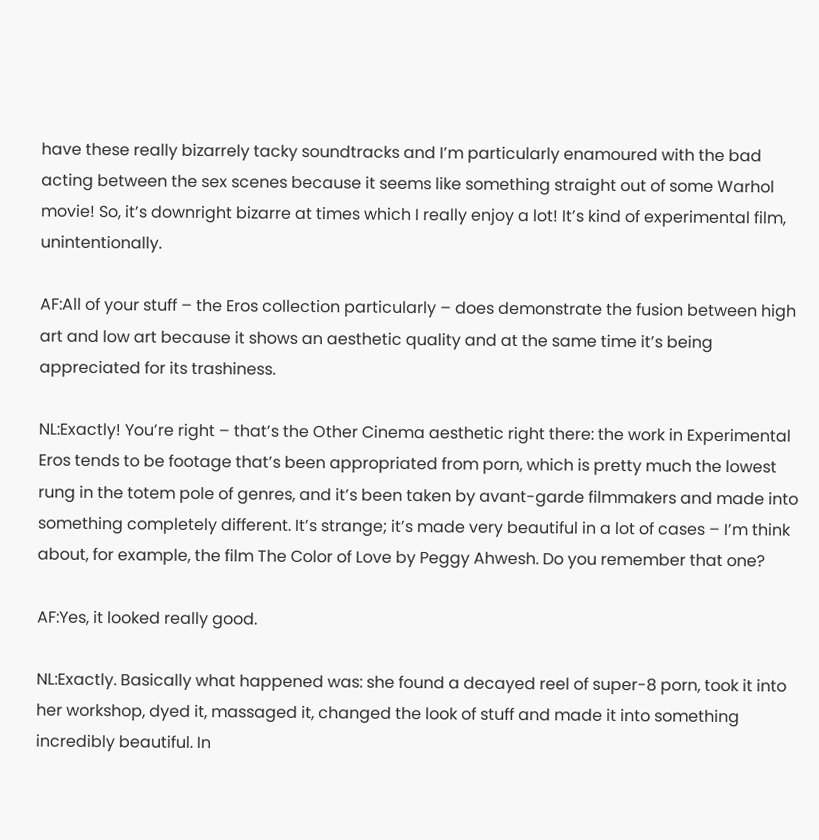have these really bizarrely tacky soundtracks and I’m particularly enamoured with the bad acting between the sex scenes because it seems like something straight out of some Warhol movie! So, it’s downright bizarre at times which I really enjoy a lot! It’s kind of experimental film, unintentionally.

AF:All of your stuff – the Eros collection particularly – does demonstrate the fusion between high art and low art because it shows an aesthetic quality and at the same time it’s being appreciated for its trashiness.

NL:Exactly! You’re right – that’s the Other Cinema aesthetic right there: the work in Experimental Eros tends to be footage that’s been appropriated from porn, which is pretty much the lowest rung in the totem pole of genres, and it’s been taken by avant-garde filmmakers and made into something completely different. It’s strange; it’s made very beautiful in a lot of cases – I’m think about, for example, the film The Color of Love by Peggy Ahwesh. Do you remember that one?

AF:Yes, it looked really good.

NL:Exactly. Basically what happened was: she found a decayed reel of super-8 porn, took it into her workshop, dyed it, massaged it, changed the look of stuff and made it into something incredibly beautiful. In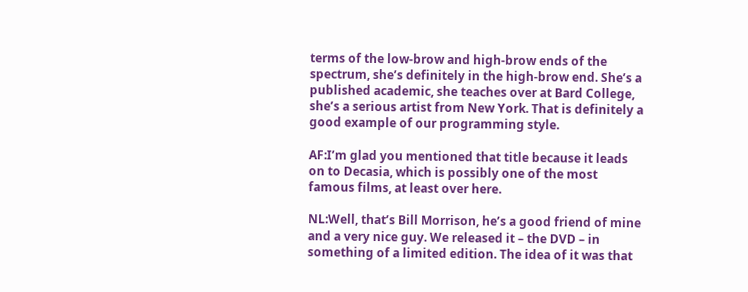terms of the low-brow and high-brow ends of the spectrum, she’s definitely in the high-brow end. She’s a published academic, she teaches over at Bard College, she’s a serious artist from New York. That is definitely a good example of our programming style.

AF:I’m glad you mentioned that title because it leads on to Decasia, which is possibly one of the most famous films, at least over here.

NL:Well, that’s Bill Morrison, he’s a good friend of mine and a very nice guy. We released it – the DVD – in something of a limited edition. The idea of it was that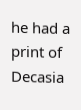he had a print of Decasia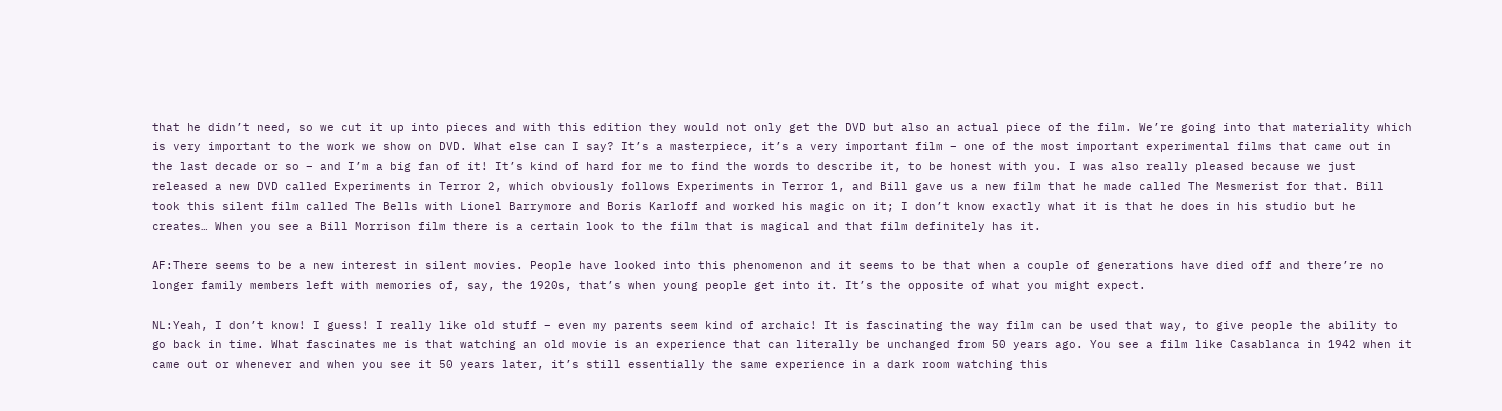that he didn’t need, so we cut it up into pieces and with this edition they would not only get the DVD but also an actual piece of the film. We’re going into that materiality which is very important to the work we show on DVD. What else can I say? It’s a masterpiece, it’s a very important film – one of the most important experimental films that came out in the last decade or so – and I’m a big fan of it! It’s kind of hard for me to find the words to describe it, to be honest with you. I was also really pleased because we just released a new DVD called Experiments in Terror 2, which obviously follows Experiments in Terror 1, and Bill gave us a new film that he made called The Mesmerist for that. Bill took this silent film called The Bells with Lionel Barrymore and Boris Karloff and worked his magic on it; I don’t know exactly what it is that he does in his studio but he creates… When you see a Bill Morrison film there is a certain look to the film that is magical and that film definitely has it.

AF:There seems to be a new interest in silent movies. People have looked into this phenomenon and it seems to be that when a couple of generations have died off and there’re no longer family members left with memories of, say, the 1920s, that’s when young people get into it. It’s the opposite of what you might expect.

NL:Yeah, I don’t know! I guess! I really like old stuff – even my parents seem kind of archaic! It is fascinating the way film can be used that way, to give people the ability to go back in time. What fascinates me is that watching an old movie is an experience that can literally be unchanged from 50 years ago. You see a film like Casablanca in 1942 when it came out or whenever and when you see it 50 years later, it’s still essentially the same experience in a dark room watching this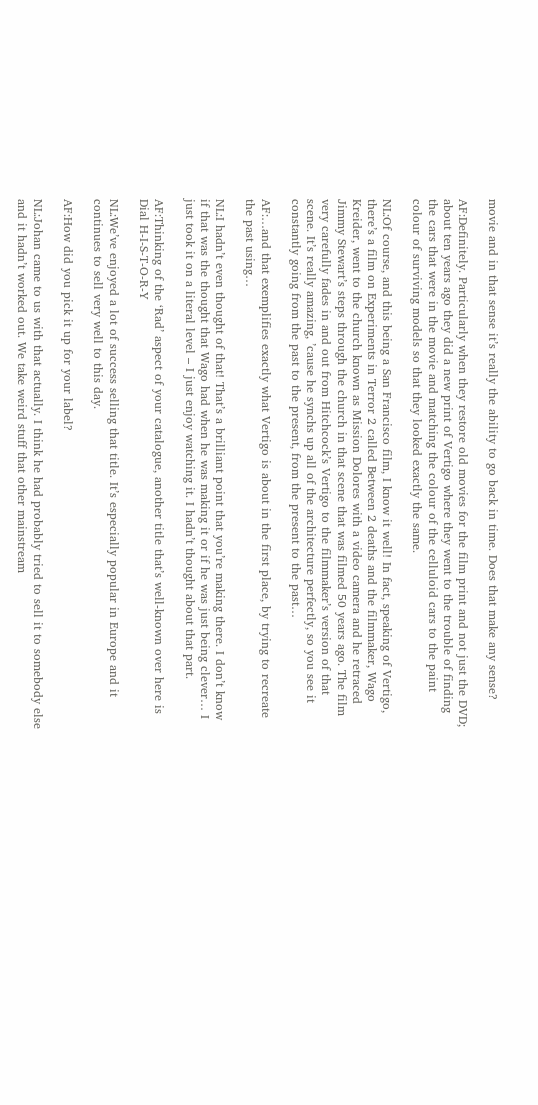movie and in that sense it’s really the ability to go back in time. Does that make any sense?

AF:Definitely. Particularly when they restore old movies for the film print and not just the DVD; about ten years ago they did a new print of Vertigo where they went to the trouble of finding the cars that were in the movie and matching the colour of the celluloid cars to the paint colour of surviving models so that they looked exactly the same.

NL:Of course, and this being a San Francisco film, I know it well! In fact, speaking of Vertigo, there’s a film on Experiments in Terror 2 called Between 2 deaths and the filmmaker, Wago Kreider, went to the church known as Mission Dolores with a video camera and he retraced Jimmy Stewart’s steps through the church in that scene that was filmed 50 years ago. The film very carefully fades in and out from Hitchcock’s Vertigo to the filmmaker’s version of that scene. It’s really amazing, ’cause he synchs up all of the architecture perfectly, so you see it constantly going from the past to the present, from the present to the past…

AF:…and that exemplifies exactly what Vertigo is about in the first place, by trying to recreate the past using…

NL:I hadn’t even thought of that! That’s a brilliant point that you’re making there. I don’t know if that was the thought that Wago had when he was making it or if he was just being clever… I just took it on a literal level – I just enjoy watching it. I hadn’t thought about that part.

AF:Thinking of the ‘Rad’ aspect of your catalogue, another title that’s well-known over here is Dial H-I-S-T-O-R-Y

NL:We’ve enjoyed a lot of success selling that title. It’s especially popular in Europe and it continues to sell very well to this day.

AF:How did you pick it up for your label?

NL:Johan came to us with that actually. I think he had probably tried to sell it to somebody else and it hadn’t worked out. We take weird stuff that other mainstream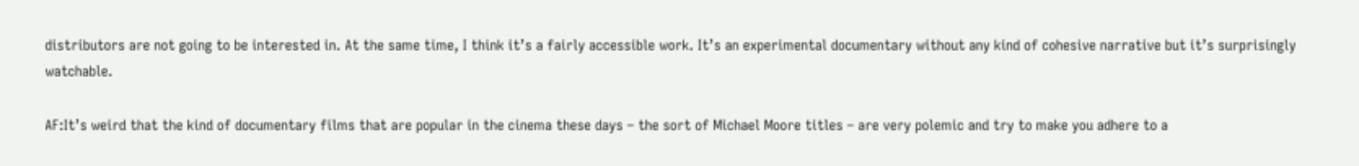distributors are not going to be interested in. At the same time, I think it’s a fairly accessible work. It’s an experimental documentary without any kind of cohesive narrative but it’s surprisingly watchable.

AF:It’s weird that the kind of documentary films that are popular in the cinema these days – the sort of Michael Moore titles – are very polemic and try to make you adhere to a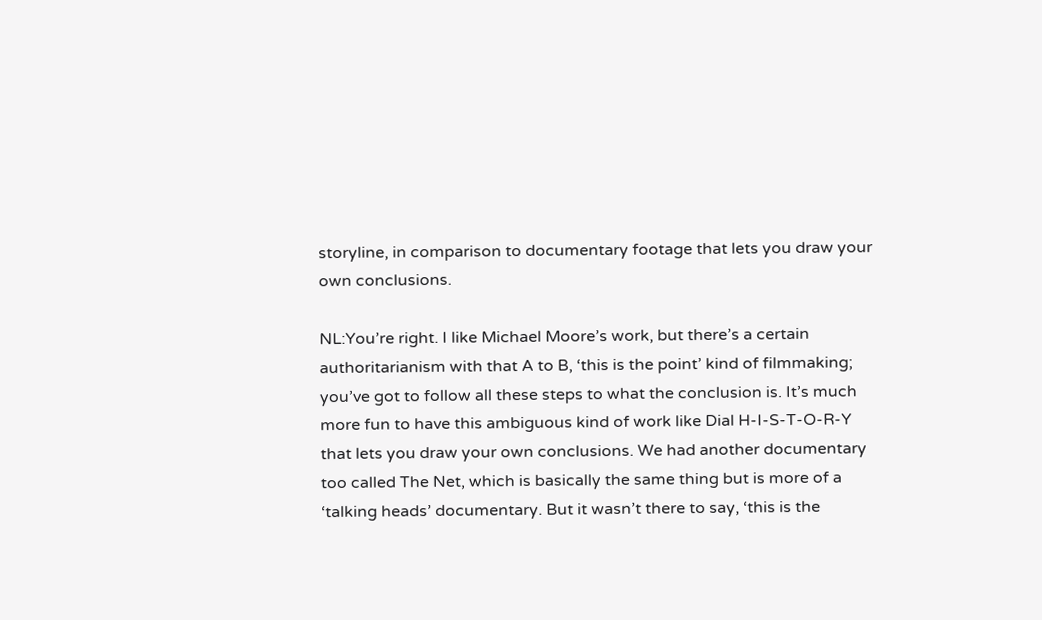storyline, in comparison to documentary footage that lets you draw your own conclusions.

NL:You’re right. I like Michael Moore’s work, but there’s a certain authoritarianism with that A to B, ‘this is the point’ kind of filmmaking; you’ve got to follow all these steps to what the conclusion is. It’s much more fun to have this ambiguous kind of work like Dial H-I-S-T-O-R-Y that lets you draw your own conclusions. We had another documentary too called The Net, which is basically the same thing but is more of a ‘talking heads’ documentary. But it wasn’t there to say, ‘this is the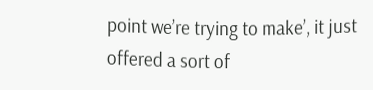point we’re trying to make’, it just offered a sort of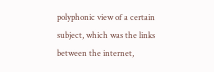polyphonic view of a certain subject, which was the links between the internet,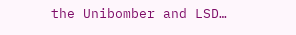the Unibomber and LSD…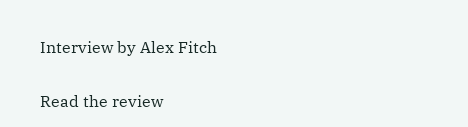Interview by Alex Fitch

Read the review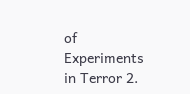of Experiments in Terror 2.